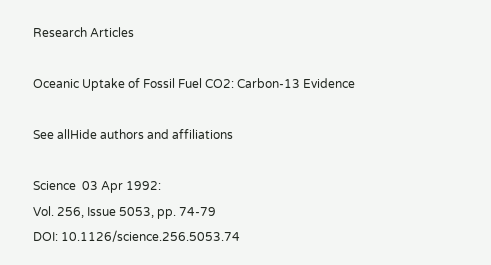Research Articles

Oceanic Uptake of Fossil Fuel CO2: Carbon-13 Evidence

See allHide authors and affiliations

Science  03 Apr 1992:
Vol. 256, Issue 5053, pp. 74-79
DOI: 10.1126/science.256.5053.74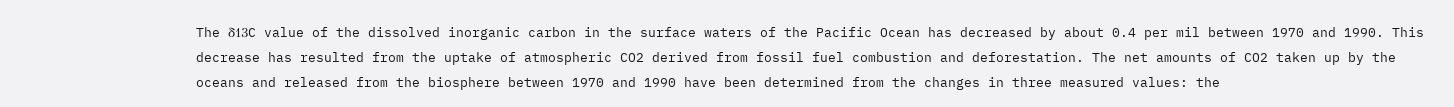The δ13C value of the dissolved inorganic carbon in the surface waters of the Pacific Ocean has decreased by about 0.4 per mil between 1970 and 1990. This decrease has resulted from the uptake of atmospheric CO2 derived from fossil fuel combustion and deforestation. The net amounts of CO2 taken up by the oceans and released from the biosphere between 1970 and 1990 have been determined from the changes in three measured values: the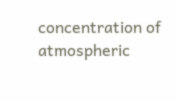concentration of atmospheric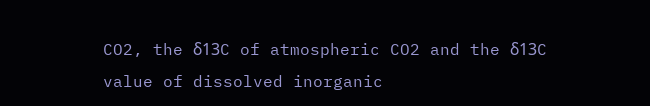CO2, the δ13C of atmospheric CO2 and the δ13C value of dissolved inorganic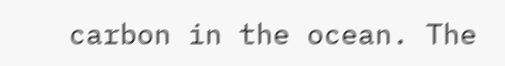carbon in the ocean. The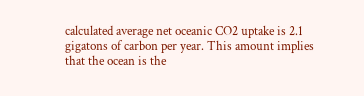calculated average net oceanic CO2 uptake is 2.1 gigatons of carbon per year. This amount implies that the ocean is the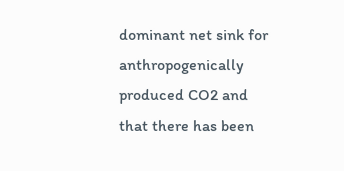dominant net sink for anthropogenically produced CO2 and that there has been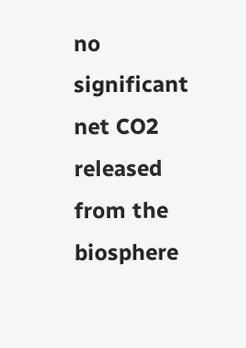no significant net CO2 released from the biosphere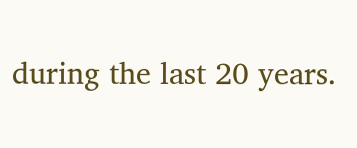during the last 20 years.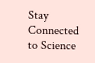Stay Connected to Science